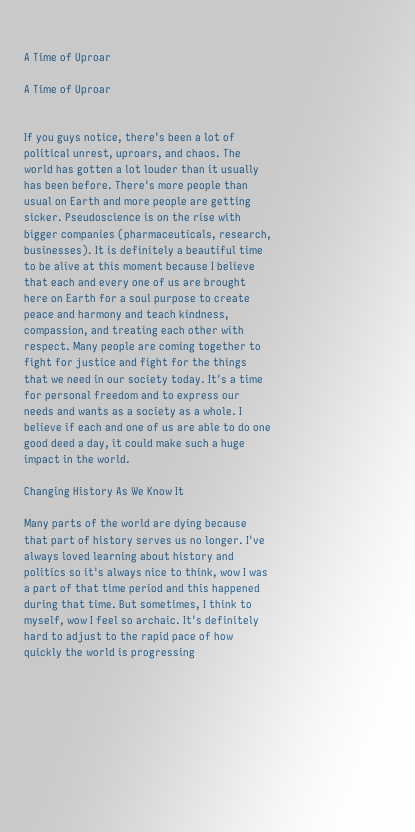A Time of Uproar

A Time of Uproar


If you guys notice, there's been a lot of political unrest, uproars, and chaos. The world has gotten a lot louder than it usually has been before. There's more people than usual on Earth and more people are getting sicker. Pseudoscience is on the rise with bigger companies (pharmaceuticals, research, businesses). It is definitely a beautiful time to be alive at this moment because I believe that each and every one of us are brought here on Earth for a soul purpose to create peace and harmony and teach kindness, compassion, and treating each other with respect. Many people are coming together to fight for justice and fight for the things that we need in our society today. It's a time for personal freedom and to express our needs and wants as a society as a whole. I believe if each and one of us are able to do one good deed a day, it could make such a huge impact in the world.

Changing History As We Know It

Many parts of the world are dying because that part of history serves us no longer. I've always loved learning about history and politics so it's always nice to think, wow I was a part of that time period and this happened during that time. But sometimes, I think to myself, wow I feel so archaic. It's definitely hard to adjust to the rapid pace of how quickly the world is progressing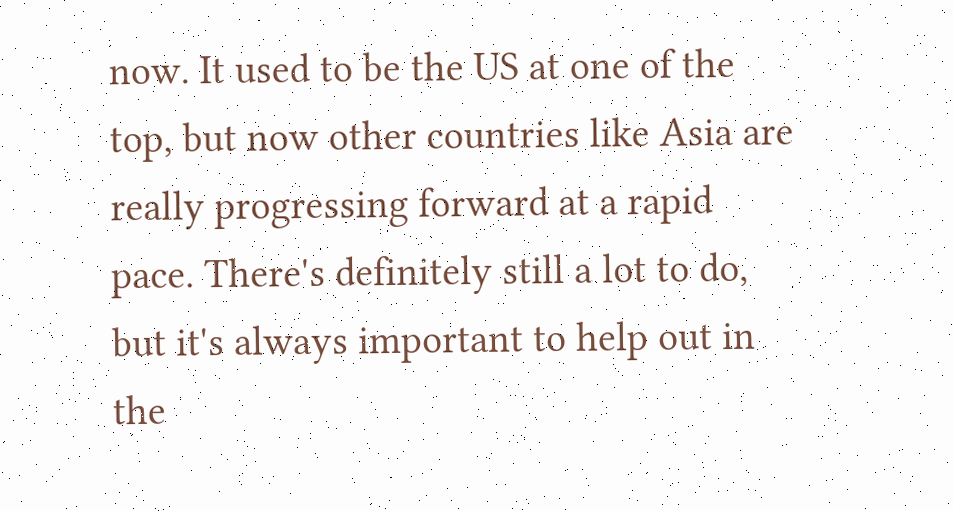now. It used to be the US at one of the top, but now other countries like Asia are really progressing forward at a rapid pace. There's definitely still a lot to do, but it's always important to help out in the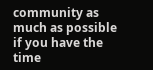community as much as possible if you have the time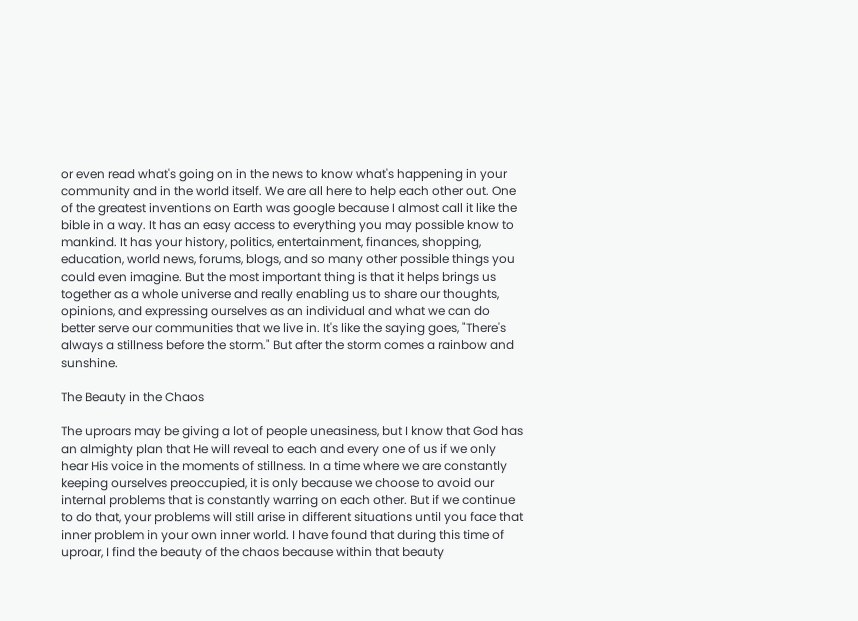or even read what's going on in the news to know what's happening in your community and in the world itself. We are all here to help each other out. One of the greatest inventions on Earth was google because I almost call it like the bible in a way. It has an easy access to everything you may possible know to mankind. It has your history, politics, entertainment, finances, shopping, education, world news, forums, blogs, and so many other possible things you could even imagine. But the most important thing is that it helps brings us together as a whole universe and really enabling us to share our thoughts, opinions, and expressing ourselves as an individual and what we can do better serve our communities that we live in. It's like the saying goes, "There's always a stillness before the storm." But after the storm comes a rainbow and sunshine.

The Beauty in the Chaos

The uproars may be giving a lot of people uneasiness, but I know that God has an almighty plan that He will reveal to each and every one of us if we only hear His voice in the moments of stillness. In a time where we are constantly keeping ourselves preoccupied, it is only because we choose to avoid our internal problems that is constantly warring on each other. But if we continue to do that, your problems will still arise in different situations until you face that inner problem in your own inner world. I have found that during this time of uproar, I find the beauty of the chaos because within that beauty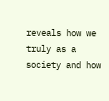reveals how we truly as a society and how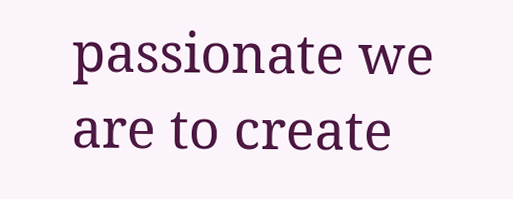passionate we are to create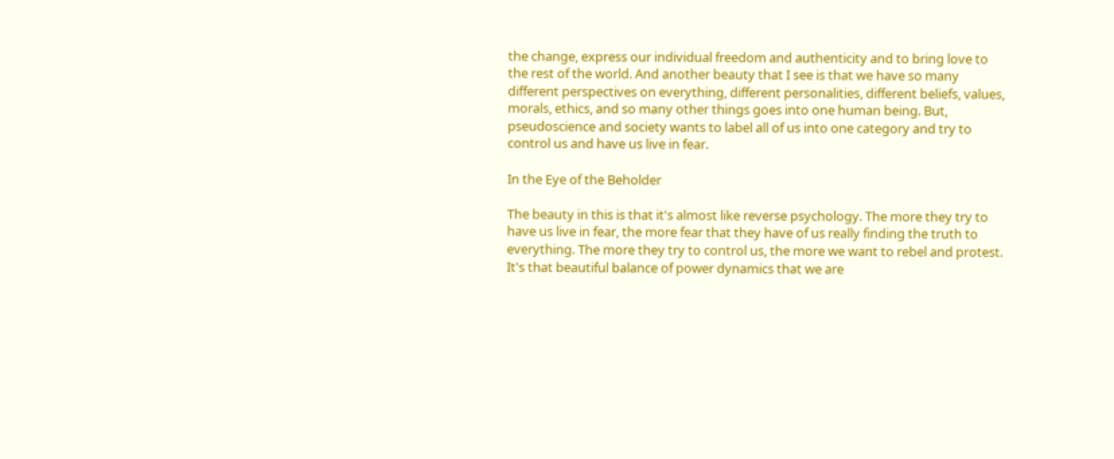the change, express our individual freedom and authenticity and to bring love to the rest of the world. And another beauty that I see is that we have so many different perspectives on everything, different personalities, different beliefs, values, morals, ethics, and so many other things goes into one human being. But, pseudoscience and society wants to label all of us into one category and try to control us and have us live in fear.

In the Eye of the Beholder

The beauty in this is that it's almost like reverse psychology. The more they try to have us live in fear, the more fear that they have of us really finding the truth to everything. The more they try to control us, the more we want to rebel and protest. It's that beautiful balance of power dynamics that we are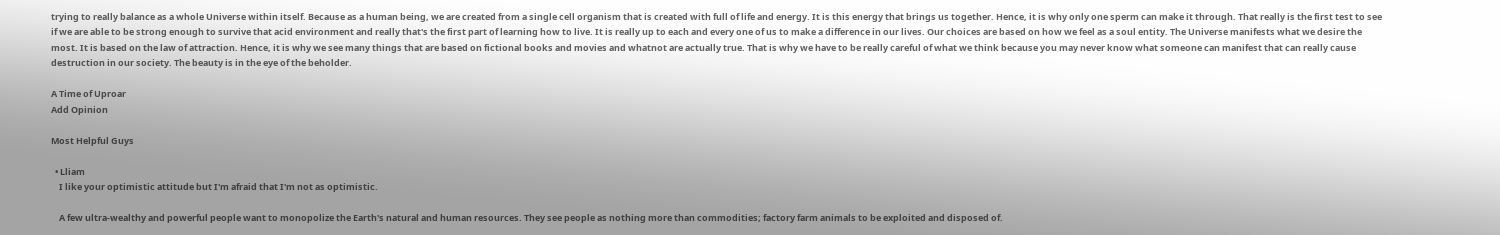trying to really balance as a whole Universe within itself. Because as a human being, we are created from a single cell organism that is created with full of life and energy. It is this energy that brings us together. Hence, it is why only one sperm can make it through. That really is the first test to see if we are able to be strong enough to survive that acid environment and really that's the first part of learning how to live. It is really up to each and every one of us to make a difference in our lives. Our choices are based on how we feel as a soul entity. The Universe manifests what we desire the most. It is based on the law of attraction. Hence, it is why we see many things that are based on fictional books and movies and whatnot are actually true. That is why we have to be really careful of what we think because you may never know what someone can manifest that can really cause destruction in our society. The beauty is in the eye of the beholder.

A Time of Uproar
Add Opinion

Most Helpful Guys

  • Lliam
    I like your optimistic attitude but I'm afraid that I'm not as optimistic.

    A few ultra-wealthy and powerful people want to monopolize the Earth's natural and human resources. They see people as nothing more than commodities; factory farm animals to be exploited and disposed of.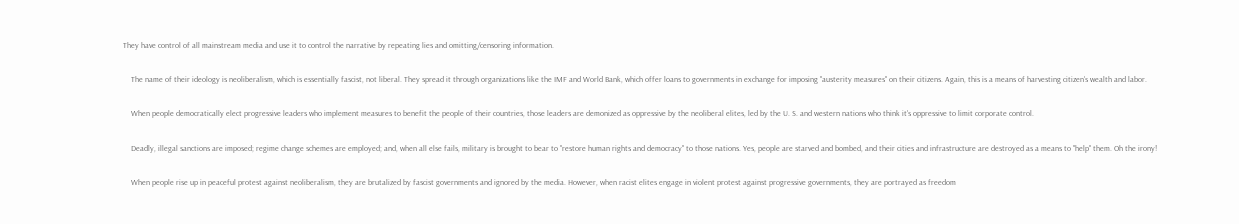They have control of all mainstream media and use it to control the narrative by repeating lies and omitting/censoring information.

    The name of their ideology is neoliberalism, which is essentially fascist, not liberal. They spread it through organizations like the IMF and World Bank, which offer loans to governments in exchange for imposing "austerity measures" on their citizens. Again, this is a means of harvesting citizen's wealth and labor.

    When people democratically elect progressive leaders who implement measures to benefit the people of their countries, those leaders are demonized as oppressive by the neoliberal elites, led by the U. S. and western nations who think it's oppressive to limit corporate control.

    Deadly, illegal sanctions are imposed; regime change schemes are employed; and, when all else fails, military is brought to bear to "restore human rights and democracy" to those nations. Yes, people are starved and bombed, and their cities and infrastructure are destroyed as a means to "help" them. Oh the irony!

    When people rise up in peaceful protest against neoliberalism, they are brutalized by fascist governments and ignored by the media. However, when racist elites engage in violent protest against progressive governments, they are portrayed as freedom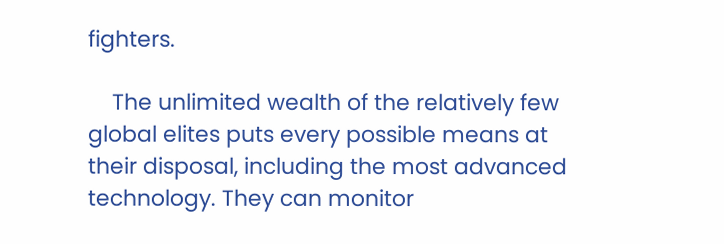fighters.

    The unlimited wealth of the relatively few global elites puts every possible means at their disposal, including the most advanced technology. They can monitor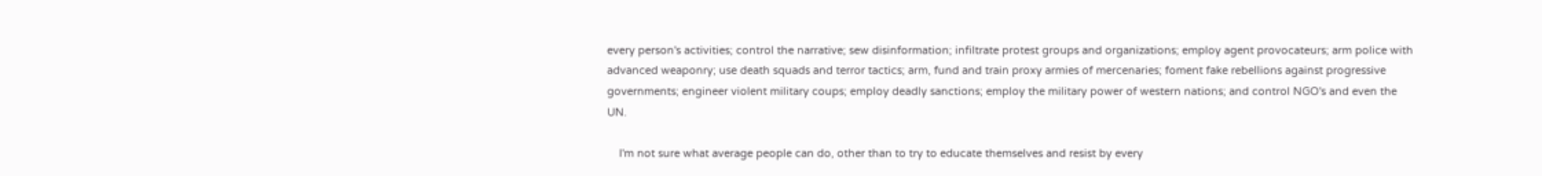every person's activities; control the narrative; sew disinformation; infiltrate protest groups and organizations; employ agent provocateurs; arm police with advanced weaponry; use death squads and terror tactics; arm, fund and train proxy armies of mercenaries; foment fake rebellions against progressive governments; engineer violent military coups; employ deadly sanctions; employ the military power of western nations; and control NGO's and even the UN.

    I'm not sure what average people can do, other than to try to educate themselves and resist by every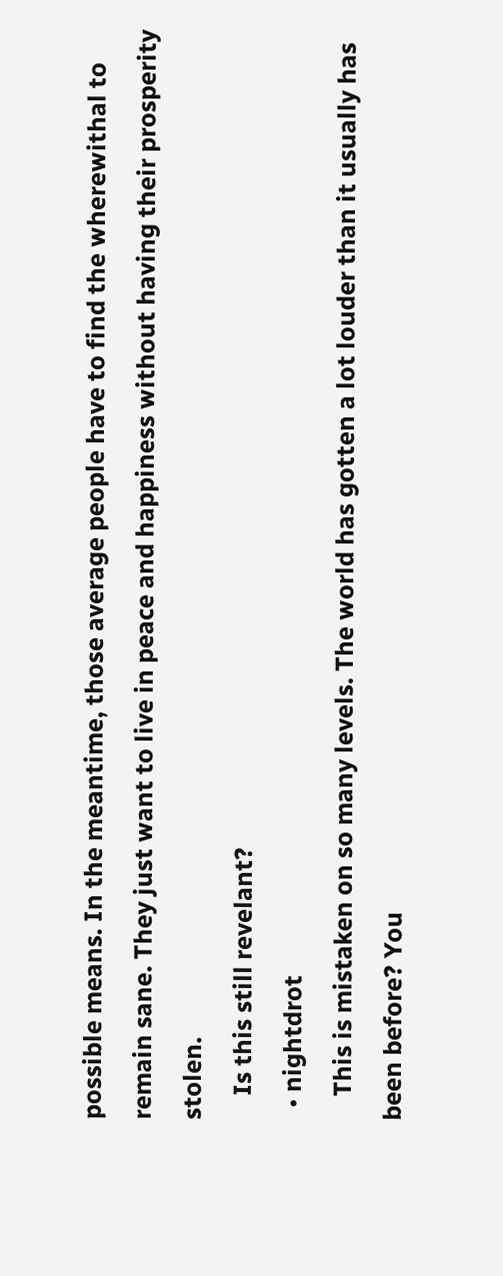possible means. In the meantime, those average people have to find the wherewithal to remain sane. They just want to live in peace and happiness without having their prosperity stolen.
    Is this still revelant?
  • nightdrot
    This is mistaken on so many levels. The world has gotten a lot louder than it usually has been before? You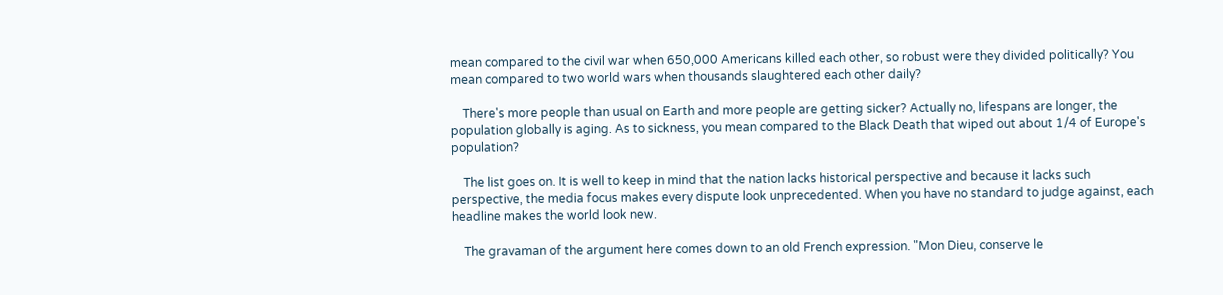mean compared to the civil war when 650,000 Americans killed each other, so robust were they divided politically? You mean compared to two world wars when thousands slaughtered each other daily?

    There's more people than usual on Earth and more people are getting sicker? Actually no, lifespans are longer, the population globally is aging. As to sickness, you mean compared to the Black Death that wiped out about 1/4 of Europe's population?

    The list goes on. It is well to keep in mind that the nation lacks historical perspective and because it lacks such perspective, the media focus makes every dispute look unprecedented. When you have no standard to judge against, each headline makes the world look new.

    The gravaman of the argument here comes down to an old French expression. "Mon Dieu, conserve le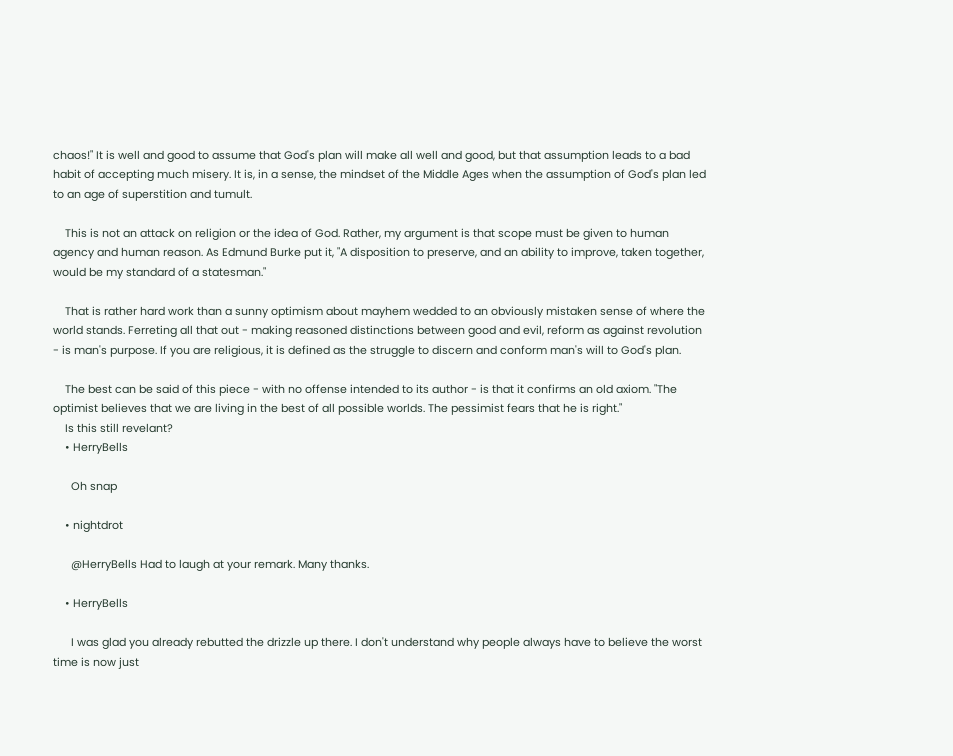chaos!" It is well and good to assume that God's plan will make all well and good, but that assumption leads to a bad habit of accepting much misery. It is, in a sense, the mindset of the Middle Ages when the assumption of God's plan led to an age of superstition and tumult.

    This is not an attack on religion or the idea of God. Rather, my argument is that scope must be given to human agency and human reason. As Edmund Burke put it, "A disposition to preserve, and an ability to improve, taken together, would be my standard of a statesman."

    That is rather hard work than a sunny optimism about mayhem wedded to an obviously mistaken sense of where the world stands. Ferreting all that out - making reasoned distinctions between good and evil, reform as against revolution - is man's purpose. If you are religious, it is defined as the struggle to discern and conform man's will to God's plan.

    The best can be said of this piece - with no offense intended to its author - is that it confirms an old axiom. "The optimist believes that we are living in the best of all possible worlds. The pessimist fears that he is right."
    Is this still revelant?
    • HerryBells

      Oh snap

    • nightdrot

      @HerryBells Had to laugh at your remark. Many thanks.

    • HerryBells

      I was glad you already rebutted the drizzle up there. I don't understand why people always have to believe the worst time is now just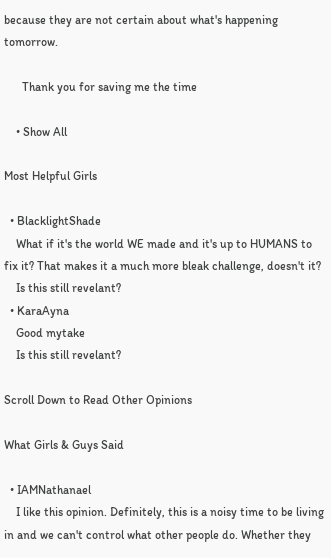because they are not certain about what's happening tomorrow.

      Thank you for saving me the time

    • Show All

Most Helpful Girls

  • BlacklightShade
    What if it's the world WE made and it's up to HUMANS to fix it? That makes it a much more bleak challenge, doesn't it?
    Is this still revelant?
  • KaraAyna
    Good mytake
    Is this still revelant?

Scroll Down to Read Other Opinions

What Girls & Guys Said

  • IAMNathanael
    I like this opinion. Definitely, this is a noisy time to be living in and we can't control what other people do. Whether they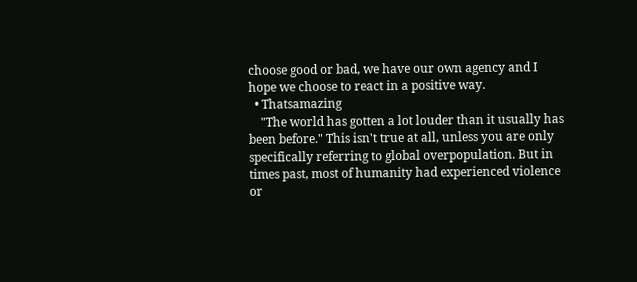choose good or bad, we have our own agency and I hope we choose to react in a positive way.
  • Thatsamazing
    "The world has gotten a lot louder than it usually has been before." This isn't true at all, unless you are only specifically referring to global overpopulation. But in times past, most of humanity had experienced violence or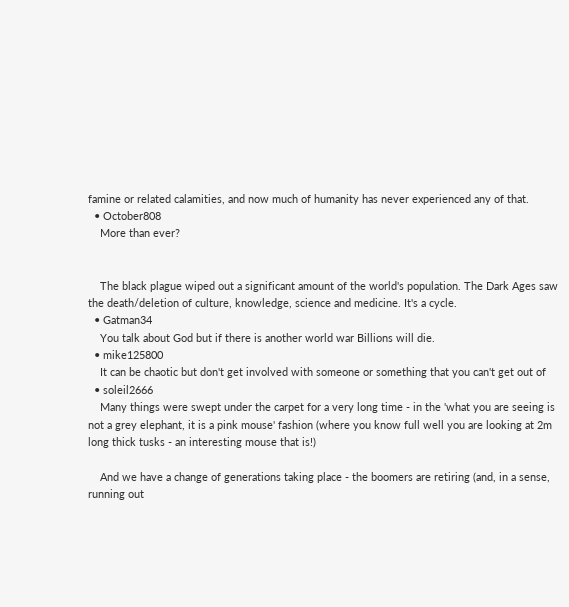famine or related calamities, and now much of humanity has never experienced any of that.
  • October808
    More than ever?


    The black plague wiped out a significant amount of the world's population. The Dark Ages saw the death/deletion of culture, knowledge, science and medicine. It's a cycle.
  • Gatman34
    You talk about God but if there is another world war Billions will die.
  • mike125800
    It can be chaotic but don't get involved with someone or something that you can't get out of
  • soleil2666
    Many things were swept under the carpet for a very long time - in the 'what you are seeing is not a grey elephant, it is a pink mouse' fashion (where you know full well you are looking at 2m long thick tusks - an interesting mouse that is!)

    And we have a change of generations taking place - the boomers are retiring (and, in a sense, running out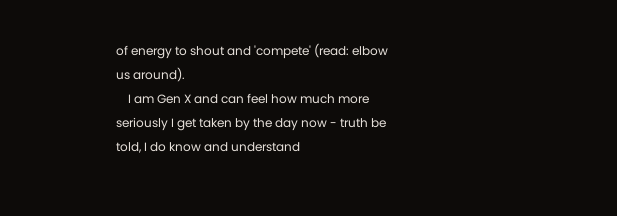of energy to shout and 'compete' (read: elbow us around).
    I am Gen X and can feel how much more seriously I get taken by the day now - truth be told, I do know and understand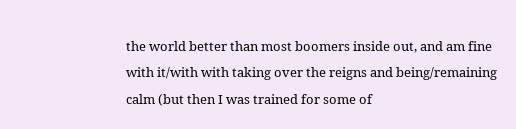the world better than most boomers inside out, and am fine with it/with with taking over the reigns and being/remaining calm (but then I was trained for some of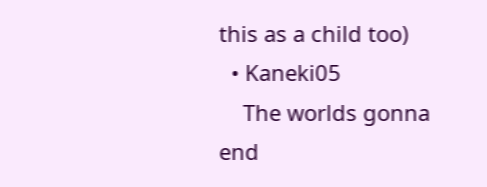this as a child too)
  • Kaneki05
    The worlds gonna end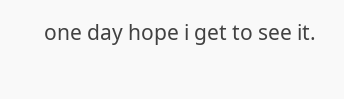one day hope i get to see it.